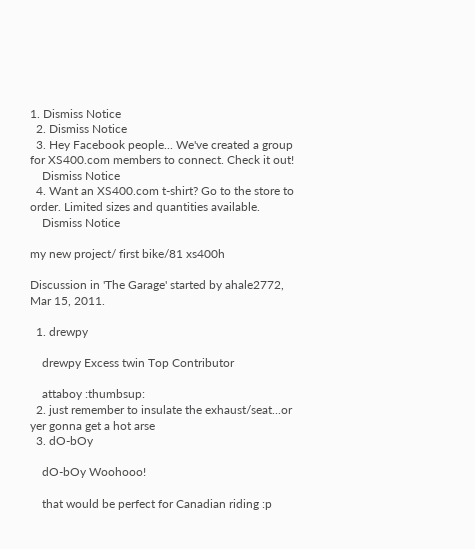1. Dismiss Notice
  2. Dismiss Notice
  3. Hey Facebook people... We've created a group for XS400.com members to connect. Check it out!
    Dismiss Notice
  4. Want an XS400.com t-shirt? Go to the store to order. Limited sizes and quantities available.
    Dismiss Notice

my new project/ first bike/81 xs400h

Discussion in 'The Garage' started by ahale2772, Mar 15, 2011.

  1. drewpy

    drewpy Excess twin Top Contributor

    attaboy :thumbsup:
  2. just remember to insulate the exhaust/seat...or yer gonna get a hot arse
  3. dO-bOy

    dO-bOy Woohooo!

    that would be perfect for Canadian riding :p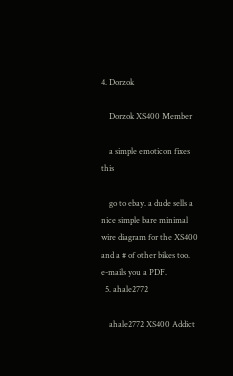4. Dorzok

    Dorzok XS400 Member

    a simple emoticon fixes this

    go to ebay. a dude sells a nice simple bare minimal wire diagram for the XS400 and a # of other bikes too. e-mails you a PDF.
  5. ahale2772

    ahale2772 XS400 Addict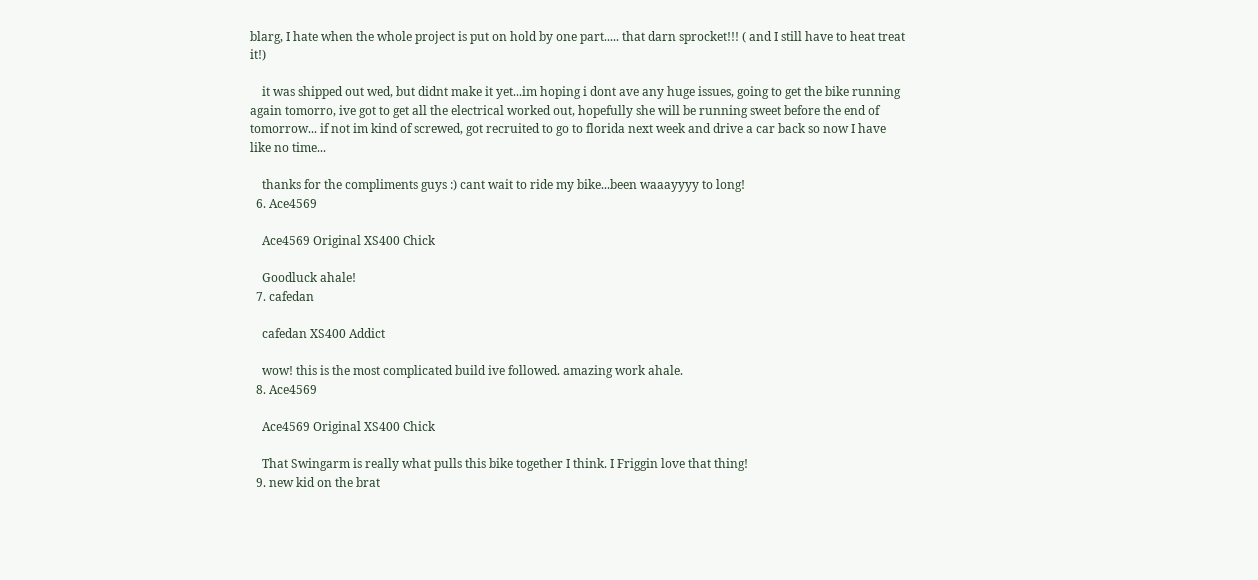blarg, I hate when the whole project is put on hold by one part..... that darn sprocket!!! ( and I still have to heat treat it!)

    it was shipped out wed, but didnt make it yet...im hoping i dont ave any huge issues, going to get the bike running again tomorro, ive got to get all the electrical worked out, hopefully she will be running sweet before the end of tomorrow... if not im kind of screwed, got recruited to go to florida next week and drive a car back so now I have like no time...

    thanks for the compliments guys :) cant wait to ride my bike...been waaayyyy to long!
  6. Ace4569

    Ace4569 Original XS400 Chick

    Goodluck ahale!
  7. cafedan

    cafedan XS400 Addict

    wow! this is the most complicated build ive followed. amazing work ahale.
  8. Ace4569

    Ace4569 Original XS400 Chick

    That Swingarm is really what pulls this bike together I think. I Friggin love that thing!
  9. new kid on the brat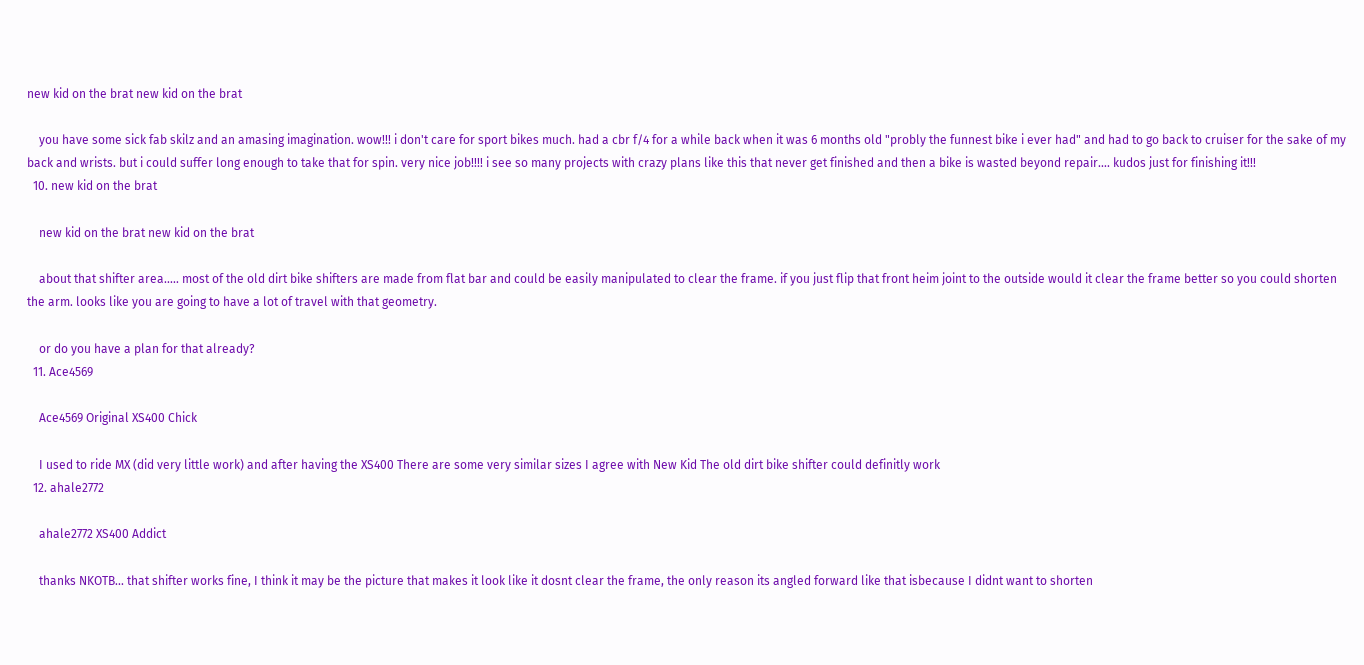new kid on the brat new kid on the brat

    you have some sick fab skilz and an amasing imagination. wow!!! i don't care for sport bikes much. had a cbr f/4 for a while back when it was 6 months old "probly the funnest bike i ever had" and had to go back to cruiser for the sake of my back and wrists. but i could suffer long enough to take that for spin. very nice job!!!! i see so many projects with crazy plans like this that never get finished and then a bike is wasted beyond repair.... kudos just for finishing it!!!
  10. new kid on the brat

    new kid on the brat new kid on the brat

    about that shifter area..... most of the old dirt bike shifters are made from flat bar and could be easily manipulated to clear the frame. if you just flip that front heim joint to the outside would it clear the frame better so you could shorten the arm. looks like you are going to have a lot of travel with that geometry.

    or do you have a plan for that already?
  11. Ace4569

    Ace4569 Original XS400 Chick

    I used to ride MX (did very little work) and after having the XS400 There are some very similar sizes I agree with New Kid The old dirt bike shifter could definitly work
  12. ahale2772

    ahale2772 XS400 Addict

    thanks NKOTB... that shifter works fine, I think it may be the picture that makes it look like it dosnt clear the frame, the only reason its angled forward like that isbecause I didnt want to shorten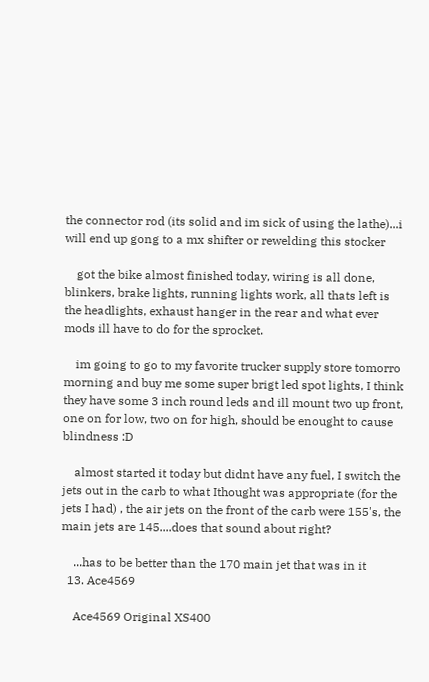the connector rod (its solid and im sick of using the lathe)...i will end up gong to a mx shifter or rewelding this stocker

    got the bike almost finished today, wiring is all done, blinkers, brake lights, running lights work, all thats left is the headlights, exhaust hanger in the rear and what ever mods ill have to do for the sprocket.

    im going to go to my favorite trucker supply store tomorro morning and buy me some super brigt led spot lights, I think they have some 3 inch round leds and ill mount two up front, one on for low, two on for high, should be enought to cause blindness :D

    almost started it today but didnt have any fuel, I switch the jets out in the carb to what Ithought was appropriate (for the jets I had) , the air jets on the front of the carb were 155's, the main jets are 145....does that sound about right?

    ...has to be better than the 170 main jet that was in it
  13. Ace4569

    Ace4569 Original XS400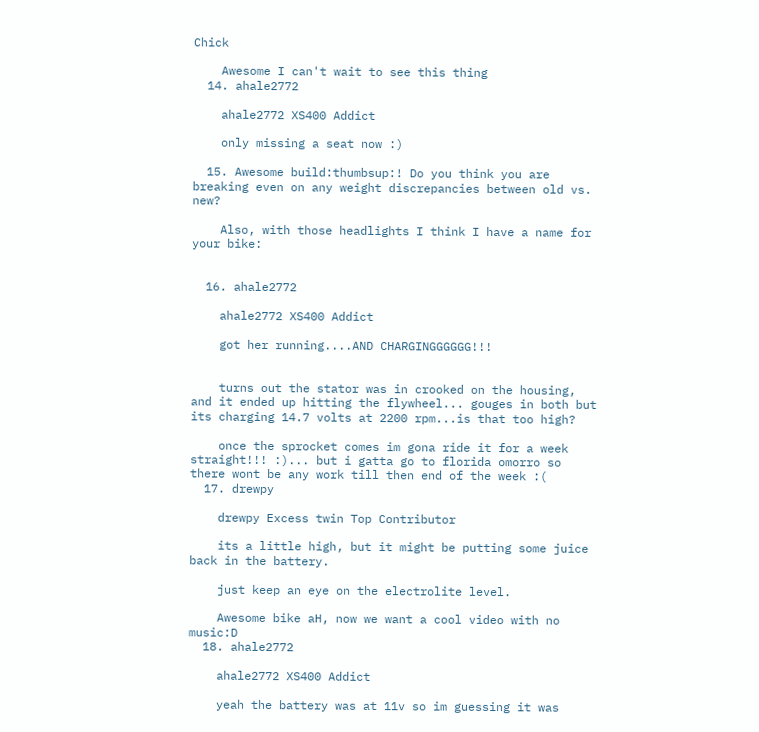Chick

    Awesome I can't wait to see this thing
  14. ahale2772

    ahale2772 XS400 Addict

    only missing a seat now :)

  15. Awesome build:thumbsup:! Do you think you are breaking even on any weight discrepancies between old vs. new?

    Also, with those headlights I think I have a name for your bike:


  16. ahale2772

    ahale2772 XS400 Addict

    got her running....AND CHARGINGGGGGG!!!


    turns out the stator was in crooked on the housing, and it ended up hitting the flywheel... gouges in both but its charging 14.7 volts at 2200 rpm...is that too high?

    once the sprocket comes im gona ride it for a week straight!!! :)... but i gatta go to florida omorro so there wont be any work till then end of the week :(
  17. drewpy

    drewpy Excess twin Top Contributor

    its a little high, but it might be putting some juice back in the battery.

    just keep an eye on the electrolite level.

    Awesome bike aH, now we want a cool video with no music:D
  18. ahale2772

    ahale2772 XS400 Addict

    yeah the battery was at 11v so im guessing it was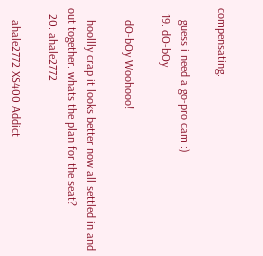compensating.

    guess i need a go-pro cam :)
  19. dO-bOy

    dO-bOy Woohooo!

    hoollly crap it looks better now all settled in and out together. whats the plan for the seat?
  20. ahale2772

    ahale2772 XS400 Addict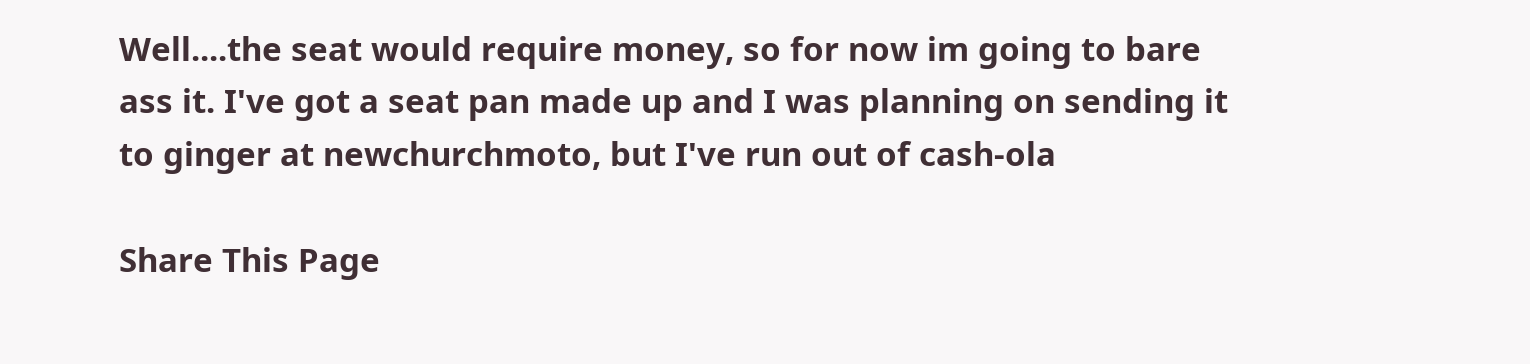Well....the seat would require money, so for now im going to bare ass it. I've got a seat pan made up and I was planning on sending it to ginger at newchurchmoto, but I've run out of cash-ola

Share This Page